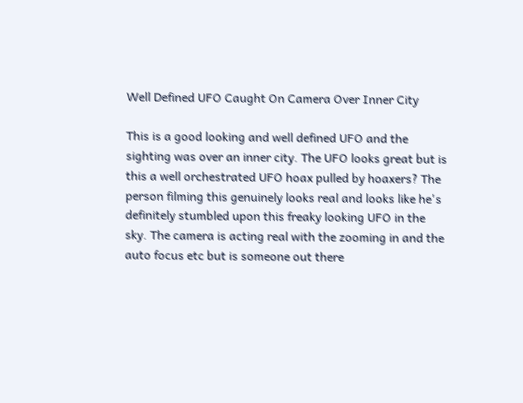Well Defined UFO Caught On Camera Over Inner City

This is a good looking and well defined UFO and the sighting was over an inner city. The UFO looks great but is this a well orchestrated UFO hoax pulled by hoaxers? The person filming this genuinely looks real and looks like he's definitely stumbled upon this freaky looking UFO in the sky. The camera is acting real with the zooming in and the auto focus etc but is someone out there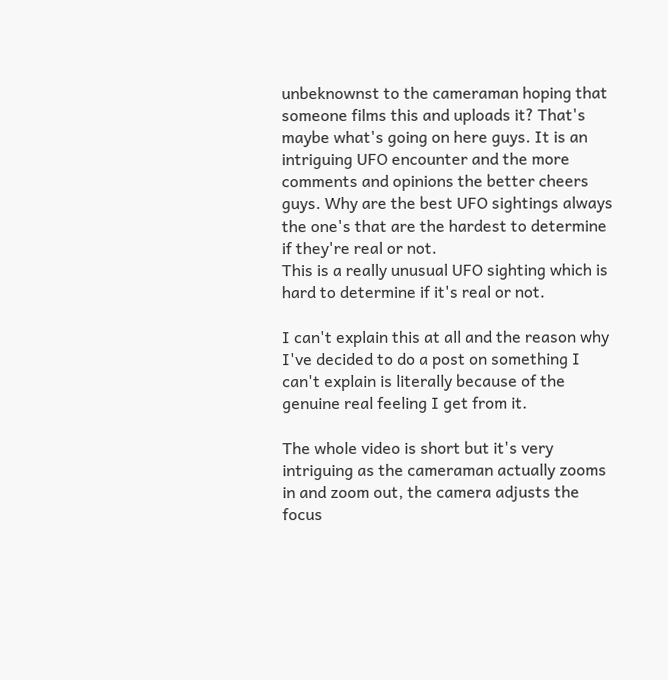unbeknownst to the cameraman hoping that someone films this and uploads it? That's maybe what's going on here guys. It is an intriguing UFO encounter and the more comments and opinions the better cheers guys. Why are the best UFO sightings always the one's that are the hardest to determine if they're real or not.
This is a really unusual UFO sighting which is hard to determine if it's real or not.

I can't explain this at all and the reason why I've decided to do a post on something I can't explain is literally because of the genuine real feeling I get from it.

The whole video is short but it's very intriguing as the cameraman actually zooms in and zoom out, the camera adjusts the focus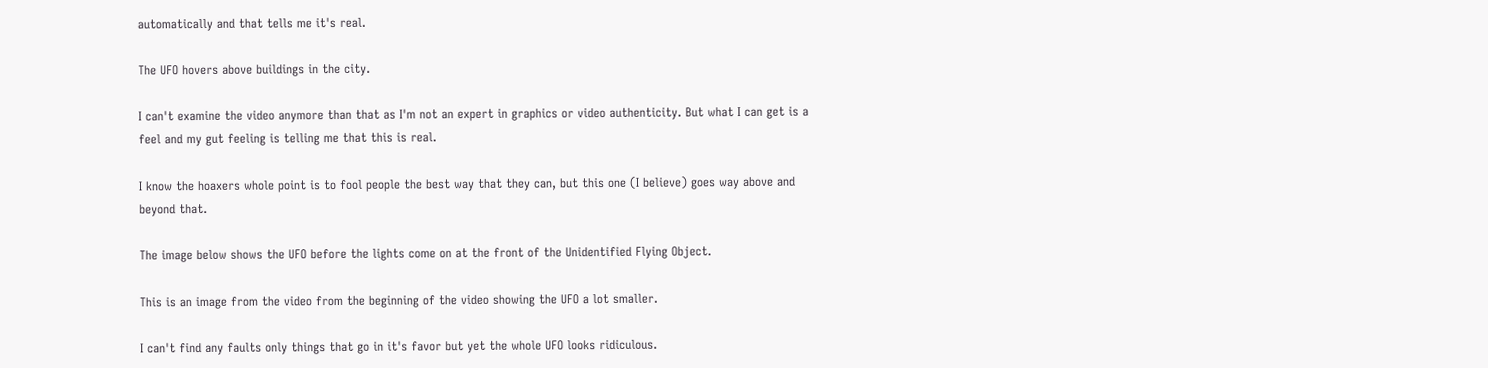automatically and that tells me it's real.

The UFO hovers above buildings in the city.

I can't examine the video anymore than that as I'm not an expert in graphics or video authenticity. But what I can get is a feel and my gut feeling is telling me that this is real.

I know the hoaxers whole point is to fool people the best way that they can, but this one (I believe) goes way above and beyond that.

The image below shows the UFO before the lights come on at the front of the Unidentified Flying Object.

This is an image from the video from the beginning of the video showing the UFO a lot smaller.

I can't find any faults only things that go in it's favor but yet the whole UFO looks ridiculous.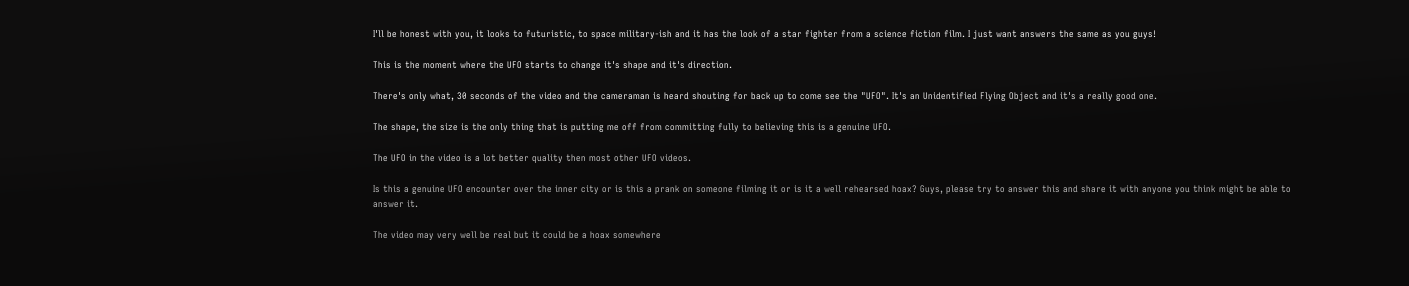I'll be honest with you, it looks to futuristic, to space military-ish and it has the look of a star fighter from a science fiction film. I just want answers the same as you guys!

This is the moment where the UFO starts to change it's shape and it's direction.

There's only what, 30 seconds of the video and the cameraman is heard shouting for back up to come see the "UFO". It's an Unidentified Flying Object and it's a really good one.

The shape, the size is the only thing that is putting me off from committing fully to believing this is a genuine UFO.

The UFO in the video is a lot better quality then most other UFO videos.

Is this a genuine UFO encounter over the inner city or is this a prank on someone filming it or is it a well rehearsed hoax? Guys, please try to answer this and share it with anyone you think might be able to answer it.

The video may very well be real but it could be a hoax somewhere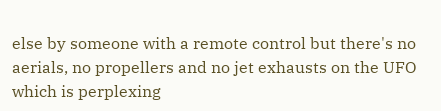else by someone with a remote control but there's no aerials, no propellers and no jet exhausts on the UFO which is perplexing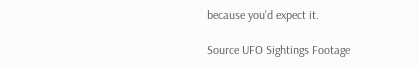because you'd expect it.

Source UFO Sightings Footage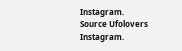Instagram.
Source Ufolovers Instagram.